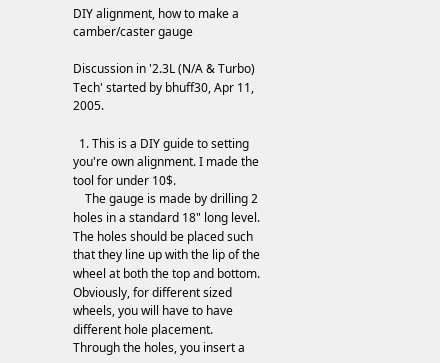DIY alignment, how to make a camber/caster gauge

Discussion in '2.3L (N/A & Turbo) Tech' started by bhuff30, Apr 11, 2005.

  1. This is a DIY guide to setting you're own alignment. I made the tool for under 10$.
    The gauge is made by drilling 2 holes in a standard 18" long level. The holes should be placed such that they line up with the lip of the wheel at both the top and bottom. Obviously, for different sized wheels, you will have to have different hole placement. Through the holes, you insert a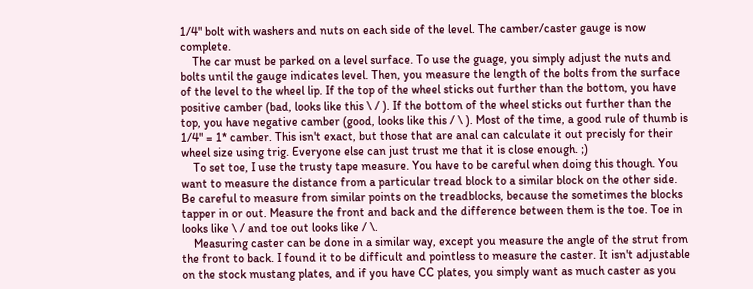1/4" bolt with washers and nuts on each side of the level. The camber/caster gauge is now complete.
    The car must be parked on a level surface. To use the guage, you simply adjust the nuts and bolts until the gauge indicates level. Then, you measure the length of the bolts from the surface of the level to the wheel lip. If the top of the wheel sticks out further than the bottom, you have positive camber (bad, looks like this \ / ). If the bottom of the wheel sticks out further than the top, you have negative camber (good, looks like this / \ ). Most of the time, a good rule of thumb is 1/4" = 1* camber. This isn't exact, but those that are anal can calculate it out precisly for their wheel size using trig. Everyone else can just trust me that it is close enough. ;)
    To set toe, I use the trusty tape measure. You have to be careful when doing this though. You want to measure the distance from a particular tread block to a similar block on the other side. Be careful to measure from similar points on the treadblocks, because the sometimes the blocks tapper in or out. Measure the front and back and the difference between them is the toe. Toe in looks like \ / and toe out looks like / \.
    Measuring caster can be done in a similar way, except you measure the angle of the strut from the front to back. I found it to be difficult and pointless to measure the caster. It isn't adjustable on the stock mustang plates, and if you have CC plates, you simply want as much caster as you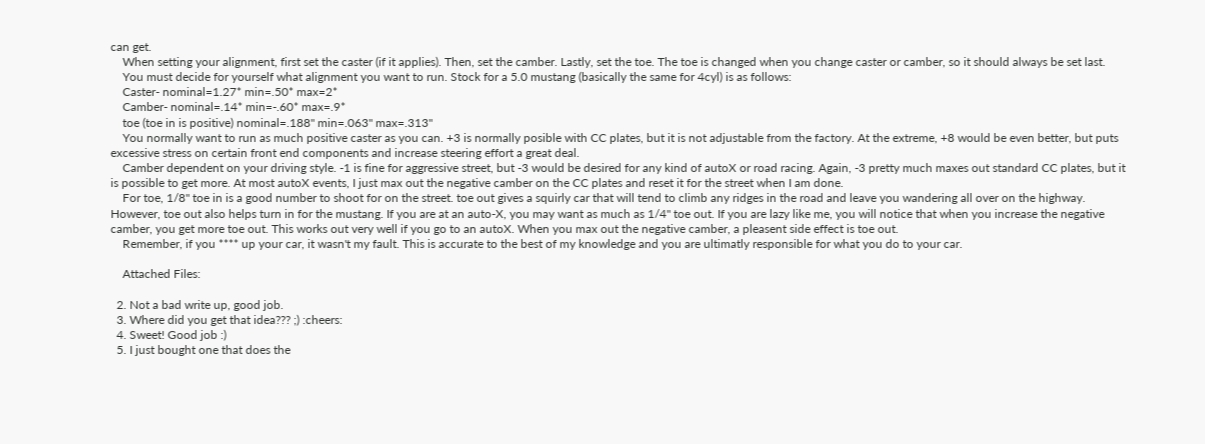can get.
    When setting your alignment, first set the caster (if it applies). Then, set the camber. Lastly, set the toe. The toe is changed when you change caster or camber, so it should always be set last.
    You must decide for yourself what alignment you want to run. Stock for a 5.0 mustang (basically the same for 4cyl) is as follows:
    Caster- nominal=1.27* min=.50* max=2*
    Camber- nominal=.14* min=-.60* max=.9*
    toe (toe in is positive) nominal=.188" min=.063" max=.313"
    You normally want to run as much positive caster as you can. +3 is normally posible with CC plates, but it is not adjustable from the factory. At the extreme, +8 would be even better, but puts excessive stress on certain front end components and increase steering effort a great deal.
    Camber dependent on your driving style. -1 is fine for aggressive street, but -3 would be desired for any kind of autoX or road racing. Again, -3 pretty much maxes out standard CC plates, but it is possible to get more. At most autoX events, I just max out the negative camber on the CC plates and reset it for the street when I am done.
    For toe, 1/8" toe in is a good number to shoot for on the street. toe out gives a squirly car that will tend to climb any ridges in the road and leave you wandering all over on the highway. However, toe out also helps turn in for the mustang. If you are at an auto-X, you may want as much as 1/4" toe out. If you are lazy like me, you will notice that when you increase the negative camber, you get more toe out. This works out very well if you go to an autoX. When you max out the negative camber, a pleasent side effect is toe out.
    Remember, if you **** up your car, it wasn't my fault. This is accurate to the best of my knowledge and you are ultimatly responsible for what you do to your car.

    Attached Files:

  2. Not a bad write up, good job.
  3. Where did you get that idea??? ;) :cheers:
  4. Sweet! Good job :)
  5. I just bought one that does the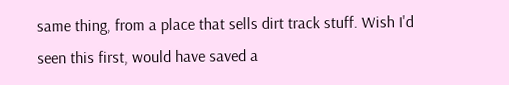same thing, from a place that sells dirt track stuff. Wish I'd seen this first, would have saved a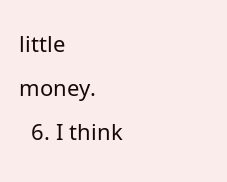little money.
  6. I think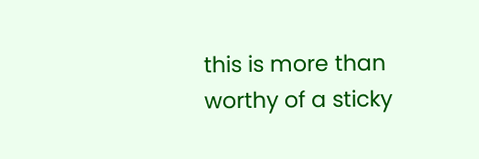this is more than worthy of a sticky